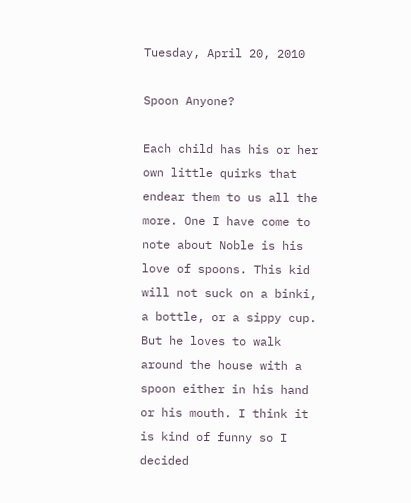Tuesday, April 20, 2010

Spoon Anyone?

Each child has his or her own little quirks that endear them to us all the more. One I have come to note about Noble is his love of spoons. This kid will not suck on a binki, a bottle, or a sippy cup. But he loves to walk around the house with a spoon either in his hand or his mouth. I think it is kind of funny so I decided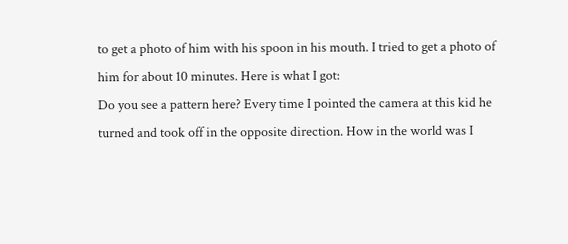to get a photo of him with his spoon in his mouth. I tried to get a photo of him for about 10 minutes. Here is what I got:
Do you see a pattern here? Every time I pointed the camera at this kid he turned and took off in the opposite direction. How in the world was I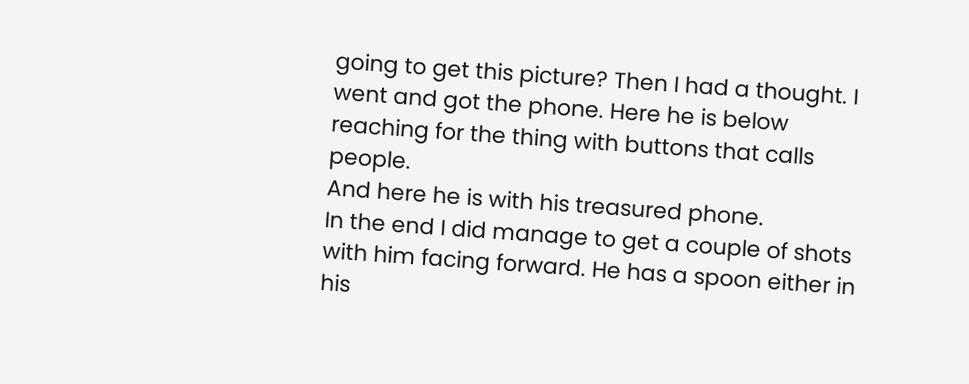going to get this picture? Then I had a thought. I went and got the phone. Here he is below reaching for the thing with buttons that calls people.
And here he is with his treasured phone.
In the end I did manage to get a couple of shots with him facing forward. He has a spoon either in his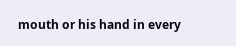mouth or his hand in every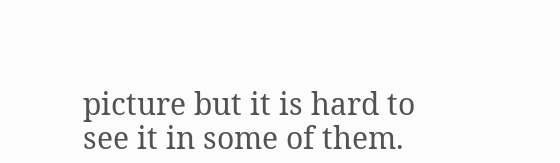picture but it is hard to see it in some of them.